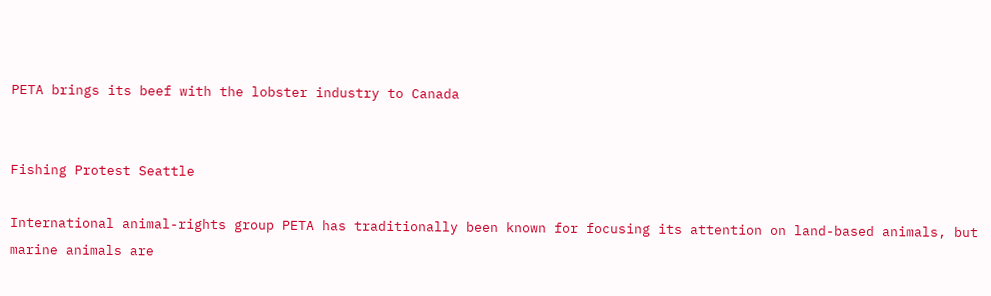PETA brings its beef with the lobster industry to Canada


Fishing Protest Seattle

International animal-rights group PETA has traditionally been known for focusing its attention on land-based animals, but marine animals are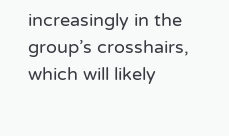increasingly in the group’s crosshairs, which will likely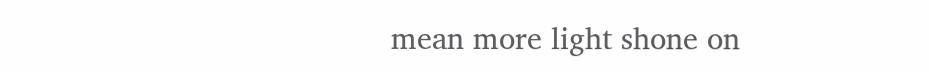mean more light shone on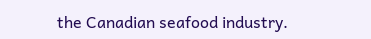the Canadian seafood industry.